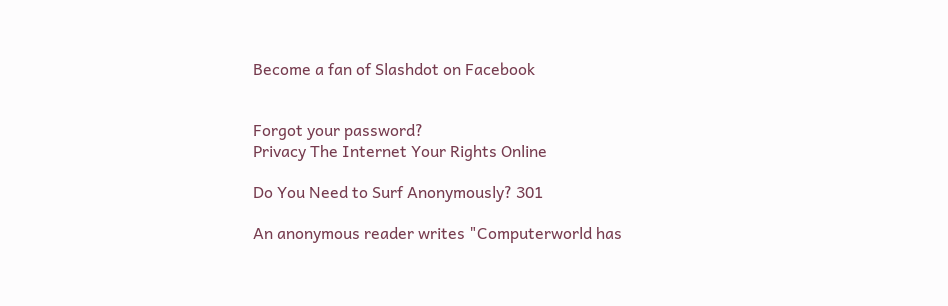Become a fan of Slashdot on Facebook


Forgot your password?
Privacy The Internet Your Rights Online

Do You Need to Surf Anonymously? 301

An anonymous reader writes "Computerworld has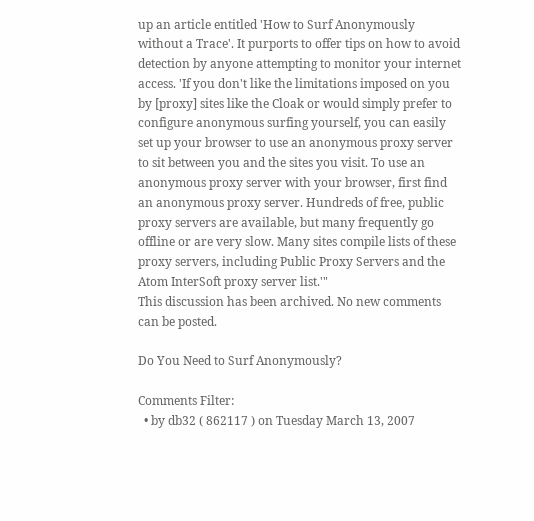up an article entitled 'How to Surf Anonymously without a Trace'. It purports to offer tips on how to avoid detection by anyone attempting to monitor your internet access. 'If you don't like the limitations imposed on you by [proxy] sites like the Cloak or would simply prefer to configure anonymous surfing yourself, you can easily set up your browser to use an anonymous proxy server to sit between you and the sites you visit. To use an anonymous proxy server with your browser, first find an anonymous proxy server. Hundreds of free, public proxy servers are available, but many frequently go offline or are very slow. Many sites compile lists of these proxy servers, including Public Proxy Servers and the Atom InterSoft proxy server list.'"
This discussion has been archived. No new comments can be posted.

Do You Need to Surf Anonymously?

Comments Filter:
  • by db32 ( 862117 ) on Tuesday March 13, 2007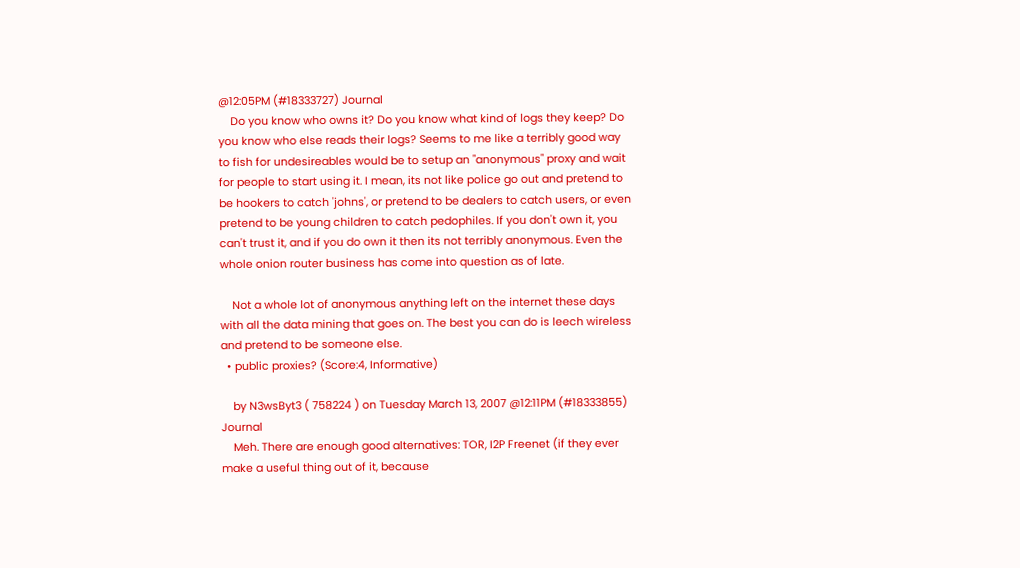@12:05PM (#18333727) Journal
    Do you know who owns it? Do you know what kind of logs they keep? Do you know who else reads their logs? Seems to me like a terribly good way to fish for undesireables would be to setup an "anonymous" proxy and wait for people to start using it. I mean, its not like police go out and pretend to be hookers to catch 'johns', or pretend to be dealers to catch users, or even pretend to be young children to catch pedophiles. If you don't own it, you can't trust it, and if you do own it then its not terribly anonymous. Even the whole onion router business has come into question as of late.

    Not a whole lot of anonymous anything left on the internet these days with all the data mining that goes on. The best you can do is leech wireless and pretend to be someone else.
  • public proxies? (Score:4, Informative)

    by N3wsByt3 ( 758224 ) on Tuesday March 13, 2007 @12:11PM (#18333855) Journal
    Meh. There are enough good alternatives: TOR, I2P Freenet (if they ever make a useful thing out of it, because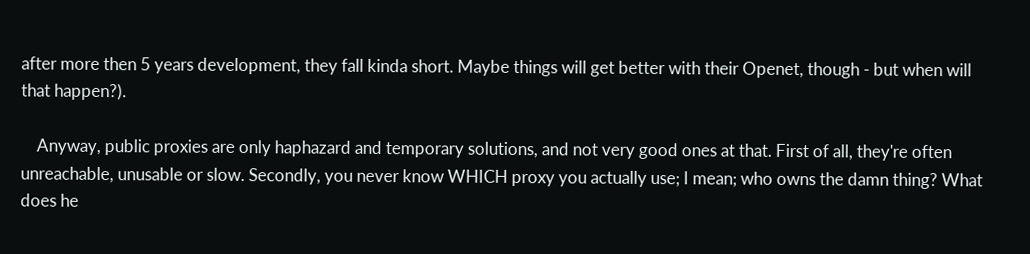after more then 5 years development, they fall kinda short. Maybe things will get better with their Openet, though - but when will that happen?).

    Anyway, public proxies are only haphazard and temporary solutions, and not very good ones at that. First of all, they're often unreachable, unusable or slow. Secondly, you never know WHICH proxy you actually use; I mean; who owns the damn thing? What does he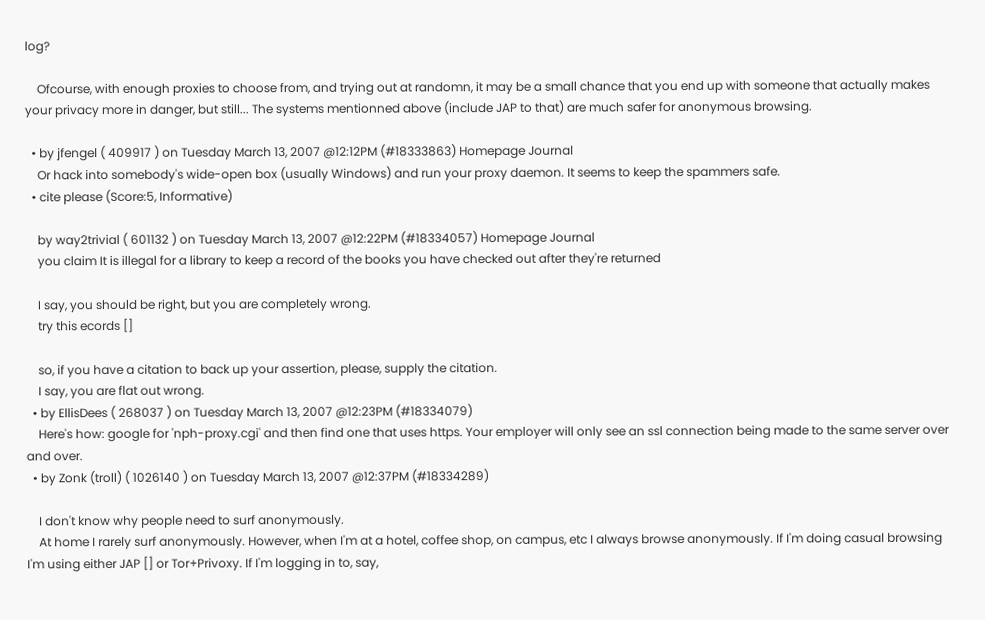log?

    Ofcourse, with enough proxies to choose from, and trying out at randomn, it may be a small chance that you end up with someone that actually makes your privacy more in danger, but still... The systems mentionned above (include JAP to that) are much safer for anonymous browsing.

  • by jfengel ( 409917 ) on Tuesday March 13, 2007 @12:12PM (#18333863) Homepage Journal
    Or hack into somebody's wide-open box (usually Windows) and run your proxy daemon. It seems to keep the spammers safe.
  • cite please (Score:5, Informative)

    by way2trivial ( 601132 ) on Tuesday March 13, 2007 @12:22PM (#18334057) Homepage Journal
    you claim It is illegal for a library to keep a record of the books you have checked out after they're returned

    I say, you should be right, but you are completely wrong.
    try this ecords []

    so, if you have a citation to back up your assertion, please, supply the citation.
    I say, you are flat out wrong.
  • by EllisDees ( 268037 ) on Tuesday March 13, 2007 @12:23PM (#18334079)
    Here's how: google for 'nph-proxy.cgi' and then find one that uses https. Your employer will only see an ssl connection being made to the same server over and over.
  • by Zonk (troll) ( 1026140 ) on Tuesday March 13, 2007 @12:37PM (#18334289)

    I don't know why people need to surf anonymously.
    At home I rarely surf anonymously. However, when I'm at a hotel, coffee shop, on campus, etc I always browse anonymously. If I'm doing casual browsing I'm using either JAP [] or Tor+Privoxy. If I'm logging in to, say,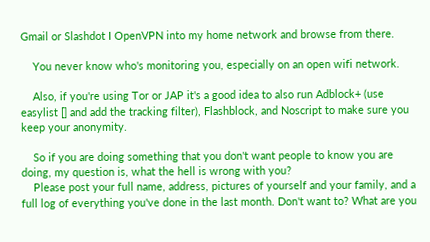Gmail or Slashdot I OpenVPN into my home network and browse from there.

    You never know who's monitoring you, especially on an open wifi network.

    Also, if you're using Tor or JAP it's a good idea to also run Adblock+ (use easylist [] and add the tracking filter), Flashblock, and Noscript to make sure you keep your anonymity.

    So if you are doing something that you don't want people to know you are doing, my question is, what the hell is wrong with you?
    Please post your full name, address, pictures of yourself and your family, and a full log of everything you've done in the last month. Don't want to? What are you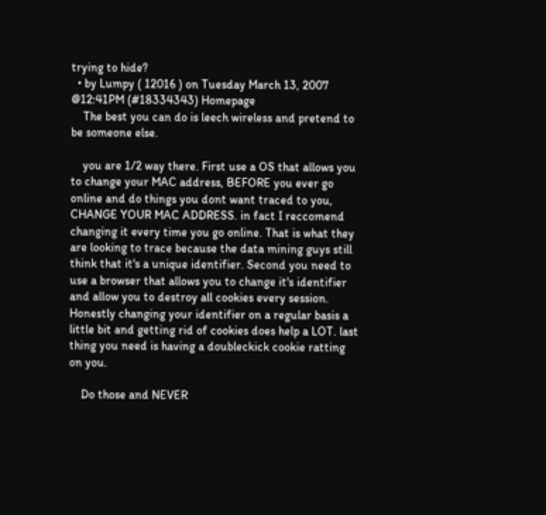trying to hide?
  • by Lumpy ( 12016 ) on Tuesday March 13, 2007 @12:41PM (#18334343) Homepage
    The best you can do is leech wireless and pretend to be someone else.

    you are 1/2 way there. First use a OS that allows you to change your MAC address, BEFORE you ever go online and do things you dont want traced to you, CHANGE YOUR MAC ADDRESS. in fact I reccomend changing it every time you go online. That is what they are looking to trace because the data mining guys still think that it's a unique identifier. Second you need to use a browser that allows you to change it's identifier and allow you to destroy all cookies every session. Honestly changing your identifier on a regular basis a little bit and getting rid of cookies does help a LOT. last thing you need is having a doubleckick cookie ratting on you.

    Do those and NEVER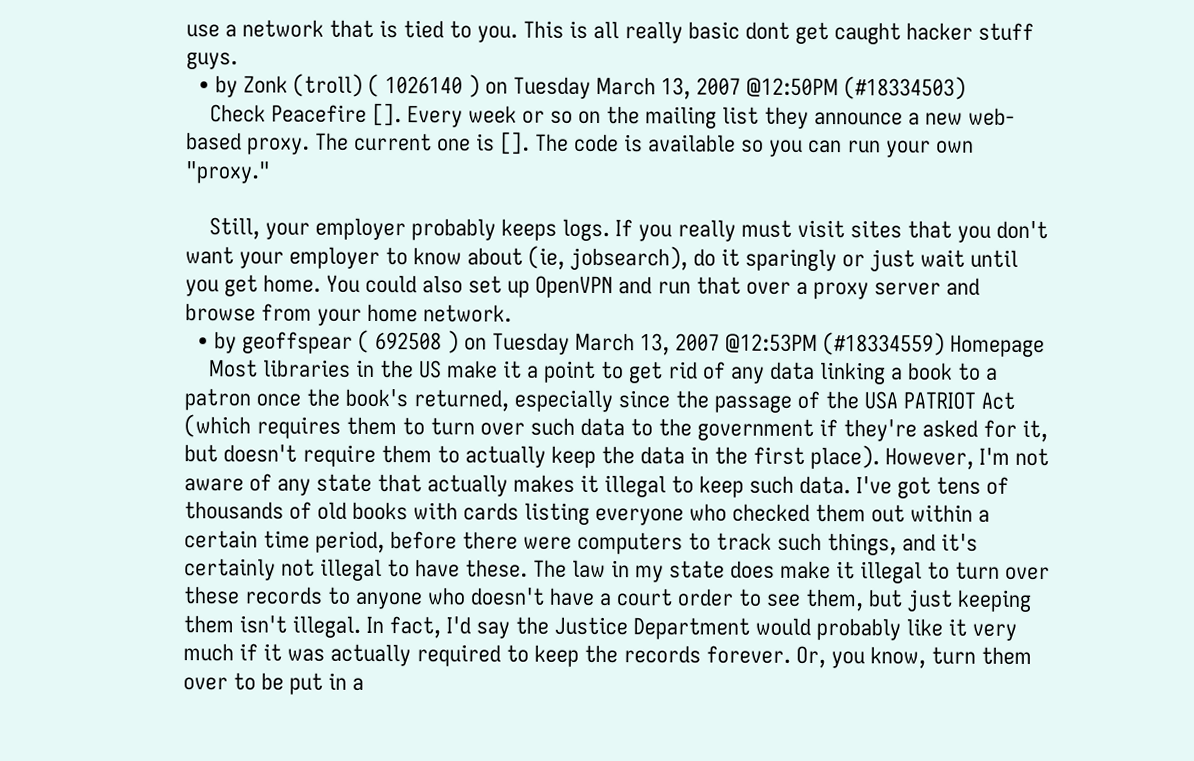use a network that is tied to you. This is all really basic dont get caught hacker stuff guys.
  • by Zonk (troll) ( 1026140 ) on Tuesday March 13, 2007 @12:50PM (#18334503)
    Check Peacefire []. Every week or so on the mailing list they announce a new web-based proxy. The current one is []. The code is available so you can run your own "proxy."

    Still, your employer probably keeps logs. If you really must visit sites that you don't want your employer to know about (ie, jobsearch), do it sparingly or just wait until you get home. You could also set up OpenVPN and run that over a proxy server and browse from your home network.
  • by geoffspear ( 692508 ) on Tuesday March 13, 2007 @12:53PM (#18334559) Homepage
    Most libraries in the US make it a point to get rid of any data linking a book to a patron once the book's returned, especially since the passage of the USA PATRIOT Act (which requires them to turn over such data to the government if they're asked for it, but doesn't require them to actually keep the data in the first place). However, I'm not aware of any state that actually makes it illegal to keep such data. I've got tens of thousands of old books with cards listing everyone who checked them out within a certain time period, before there were computers to track such things, and it's certainly not illegal to have these. The law in my state does make it illegal to turn over these records to anyone who doesn't have a court order to see them, but just keeping them isn't illegal. In fact, I'd say the Justice Department would probably like it very much if it was actually required to keep the records forever. Or, you know, turn them over to be put in a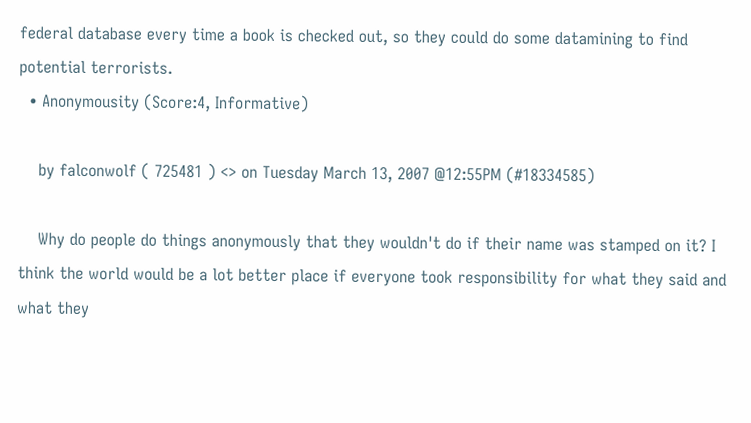federal database every time a book is checked out, so they could do some datamining to find potential terrorists.
  • Anonymousity (Score:4, Informative)

    by falconwolf ( 725481 ) <> on Tuesday March 13, 2007 @12:55PM (#18334585)

    Why do people do things anonymously that they wouldn't do if their name was stamped on it? I think the world would be a lot better place if everyone took responsibility for what they said and what they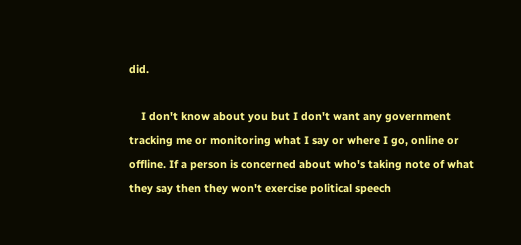did.

    I don't know about you but I don't want any government tracking me or monitoring what I say or where I go, online or offline. If a person is concerned about who's taking note of what they say then they won't exercise political speech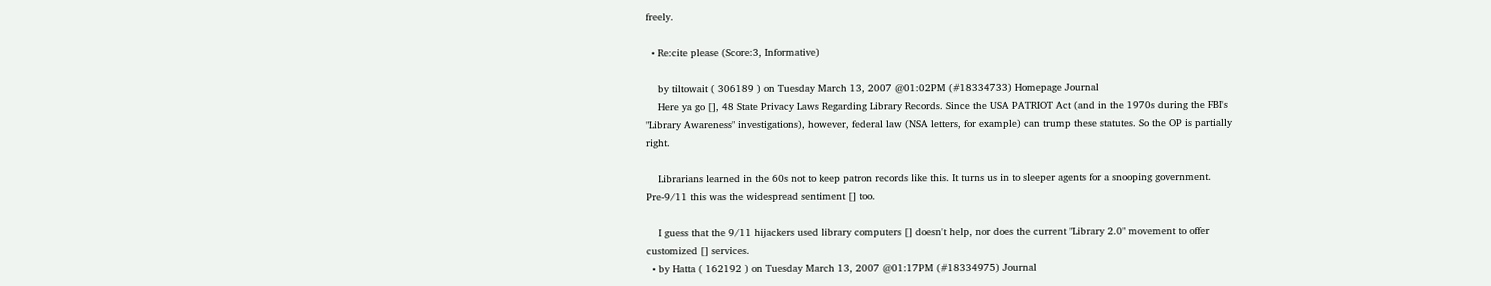freely.

  • Re:cite please (Score:3, Informative)

    by tiltowait ( 306189 ) on Tuesday March 13, 2007 @01:02PM (#18334733) Homepage Journal
    Here ya go [], 48 State Privacy Laws Regarding Library Records. Since the USA PATRIOT Act (and in the 1970s during the FBI's "Library Awareness" investigations), however, federal law (NSA letters, for example) can trump these statutes. So the OP is partially right.

    Librarians learned in the 60s not to keep patron records like this. It turns us in to sleeper agents for a snooping government. Pre-9/11 this was the widespread sentiment [] too.

    I guess that the 9/11 hijackers used library computers [] doesn't help, nor does the current "Library 2.0" movement to offer customized [] services.
  • by Hatta ( 162192 ) on Tuesday March 13, 2007 @01:17PM (#18334975) Journal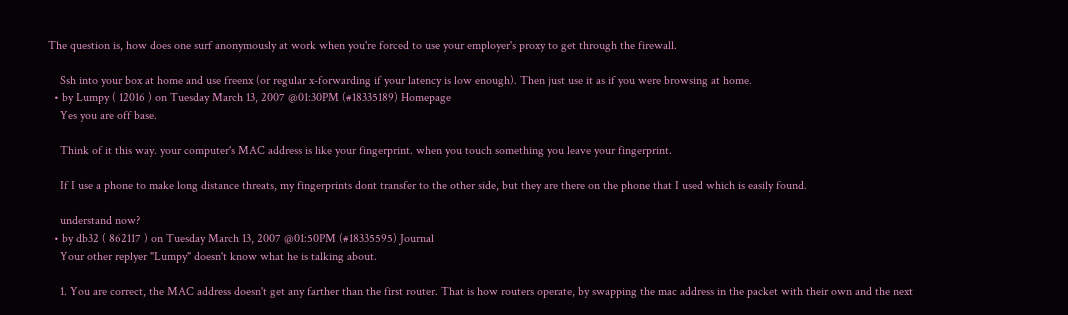The question is, how does one surf anonymously at work when you're forced to use your employer's proxy to get through the firewall.

    Ssh into your box at home and use freenx (or regular x-forwarding if your latency is low enough). Then just use it as if you were browsing at home.
  • by Lumpy ( 12016 ) on Tuesday March 13, 2007 @01:30PM (#18335189) Homepage
    Yes you are off base.

    Think of it this way. your computer's MAC address is like your fingerprint. when you touch something you leave your fingerprint.

    If I use a phone to make long distance threats, my fingerprints dont transfer to the other side, but they are there on the phone that I used which is easily found.

    understand now?
  • by db32 ( 862117 ) on Tuesday March 13, 2007 @01:50PM (#18335595) Journal
    Your other replyer "Lumpy" doesn't know what he is talking about.

    1. You are correct, the MAC address doesn't get any farther than the first router. That is how routers operate, by swapping the mac address in the packet with their own and the next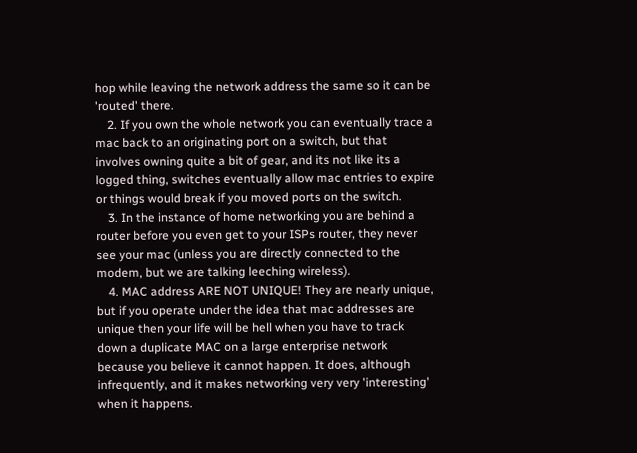hop while leaving the network address the same so it can be 'routed' there.
    2. If you own the whole network you can eventually trace a mac back to an originating port on a switch, but that involves owning quite a bit of gear, and its not like its a logged thing, switches eventually allow mac entries to expire or things would break if you moved ports on the switch.
    3. In the instance of home networking you are behind a router before you even get to your ISPs router, they never see your mac (unless you are directly connected to the modem, but we are talking leeching wireless).
    4. MAC address ARE NOT UNIQUE! They are nearly unique, but if you operate under the idea that mac addresses are unique then your life will be hell when you have to track down a duplicate MAC on a large enterprise network because you believe it cannot happen. It does, although infrequently, and it makes networking very very 'interesting' when it happens.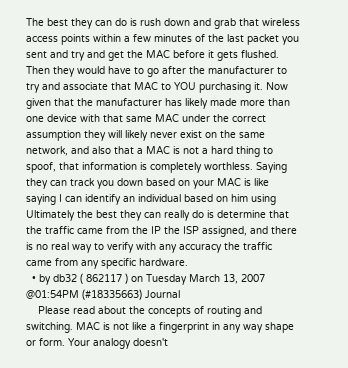The best they can do is rush down and grab that wireless access points within a few minutes of the last packet you sent and try and get the MAC before it gets flushed. Then they would have to go after the manufacturer to try and associate that MAC to YOU purchasing it. Now given that the manufacturer has likely made more than one device with that same MAC under the correct assumption they will likely never exist on the same network, and also that a MAC is not a hard thing to spoof, that information is completely worthless. Saying they can track you down based on your MAC is like saying I can identify an individual based on him using Ultimately the best they can really do is determine that the traffic came from the IP the ISP assigned, and there is no real way to verify with any accuracy the traffic came from any specific hardware.
  • by db32 ( 862117 ) on Tuesday March 13, 2007 @01:54PM (#18335663) Journal
    Please read about the concepts of routing and switching. MAC is not like a fingerprint in any way shape or form. Your analogy doesn't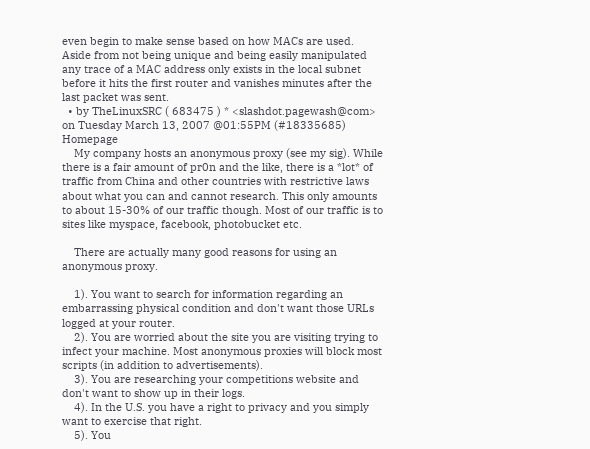even begin to make sense based on how MACs are used. Aside from not being unique and being easily manipulated any trace of a MAC address only exists in the local subnet before it hits the first router and vanishes minutes after the last packet was sent.
  • by TheLinuxSRC ( 683475 ) * <slashdot.pagewash@com> on Tuesday March 13, 2007 @01:55PM (#18335685) Homepage
    My company hosts an anonymous proxy (see my sig). While there is a fair amount of pr0n and the like, there is a *lot* of traffic from China and other countries with restrictive laws about what you can and cannot research. This only amounts to about 15-30% of our traffic though. Most of our traffic is to sites like myspace, facebook, photobucket etc.

    There are actually many good reasons for using an anonymous proxy.

    1). You want to search for information regarding an embarrassing physical condition and don't want those URLs logged at your router.
    2). You are worried about the site you are visiting trying to infect your machine. Most anonymous proxies will block most scripts (in addition to advertisements).
    3). You are researching your competitions website and don't want to show up in their logs.
    4). In the U.S. you have a right to privacy and you simply want to exercise that right.
    5). You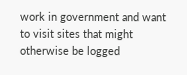work in government and want to visit sites that might otherwise be logged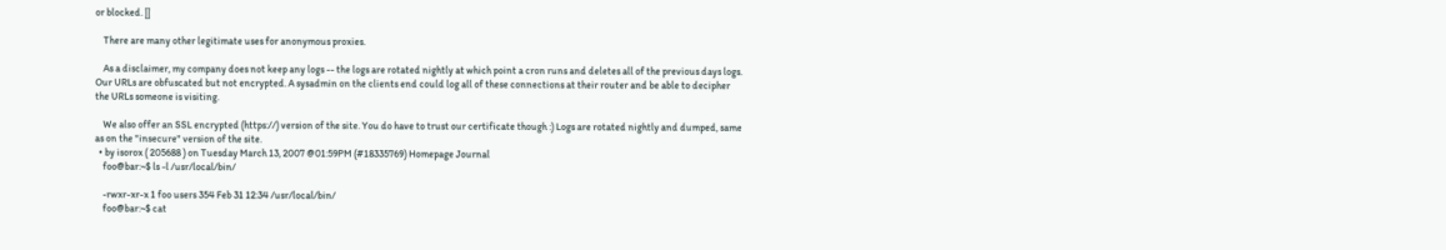or blocked. []

    There are many other legitimate uses for anonymous proxies.

    As a disclaimer, my company does not keep any logs -- the logs are rotated nightly at which point a cron runs and deletes all of the previous days logs. Our URLs are obfuscated but not encrypted. A sysadmin on the clients end could log all of these connections at their router and be able to decipher the URLs someone is visiting.

    We also offer an SSL encrypted (https://) version of the site. You do have to trust our certificate though :) Logs are rotated nightly and dumped, same as on the "insecure" version of the site.
  • by isorox ( 205688 ) on Tuesday March 13, 2007 @01:59PM (#18335769) Homepage Journal
    foo@bar:~$ ls -l /usr/local/bin/

    -rwxr-xr-x 1 foo users 354 Feb 31 12:34 /usr/local/bin/
    foo@bar:~$ cat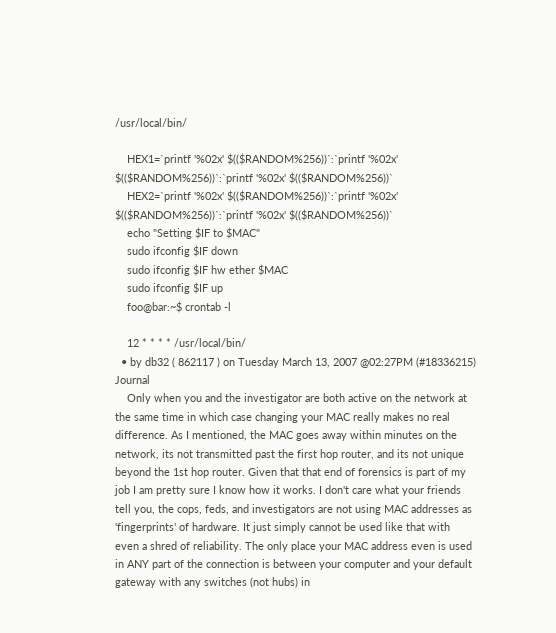/usr/local/bin/

    HEX1=`printf '%02x' $(($RANDOM%256))`:`printf '%02x' $(($RANDOM%256))`:`printf '%02x' $(($RANDOM%256))`
    HEX2=`printf '%02x' $(($RANDOM%256))`:`printf '%02x' $(($RANDOM%256))`:`printf '%02x' $(($RANDOM%256))`
    echo "Setting $IF to $MAC"
    sudo ifconfig $IF down
    sudo ifconfig $IF hw ether $MAC
    sudo ifconfig $IF up
    foo@bar:~$ crontab -l

    12 * * * * /usr/local/bin/
  • by db32 ( 862117 ) on Tuesday March 13, 2007 @02:27PM (#18336215) Journal
    Only when you and the investigator are both active on the network at the same time in which case changing your MAC really makes no real difference. As I mentioned, the MAC goes away within minutes on the network, its not transmitted past the first hop router, and its not unique beyond the 1st hop router. Given that that end of forensics is part of my job I am pretty sure I know how it works. I don't care what your friends tell you, the cops, feds, and investigators are not using MAC addresses as 'fingerprints' of hardware. It just simply cannot be used like that with even a shred of reliability. The only place your MAC address even is used in ANY part of the connection is between your computer and your default gateway with any switches (not hubs) in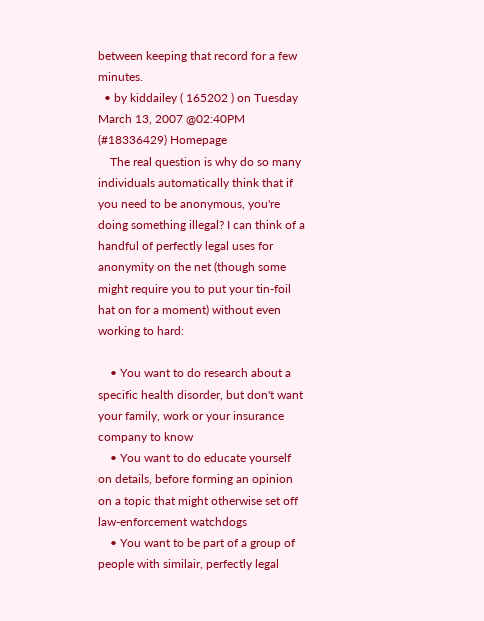between keeping that record for a few minutes.
  • by kiddailey ( 165202 ) on Tuesday March 13, 2007 @02:40PM (#18336429) Homepage
    The real question is why do so many individuals automatically think that if you need to be anonymous, you're doing something illegal? I can think of a handful of perfectly legal uses for anonymity on the net (though some might require you to put your tin-foil hat on for a moment) without even working to hard:

    • You want to do research about a specific health disorder, but don't want your family, work or your insurance company to know
    • You want to do educate yourself on details, before forming an opinion on a topic that might otherwise set off law-enforcement watchdogs
    • You want to be part of a group of people with similair, perfectly legal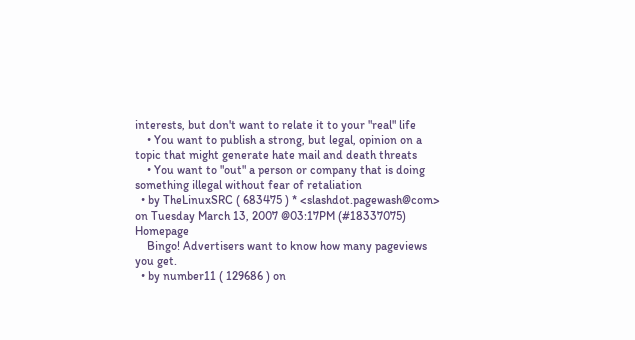interests, but don't want to relate it to your "real" life
    • You want to publish a strong, but legal, opinion on a topic that might generate hate mail and death threats
    • You want to "out" a person or company that is doing something illegal without fear of retaliation
  • by TheLinuxSRC ( 683475 ) * <slashdot.pagewash@com> on Tuesday March 13, 2007 @03:17PM (#18337075) Homepage
    Bingo! Advertisers want to know how many pageviews you get.
  • by number11 ( 129686 ) on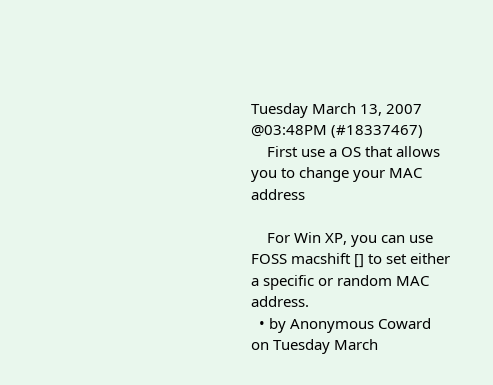Tuesday March 13, 2007 @03:48PM (#18337467)
    First use a OS that allows you to change your MAC address

    For Win XP, you can use FOSS macshift [] to set either a specific or random MAC address.
  • by Anonymous Coward on Tuesday March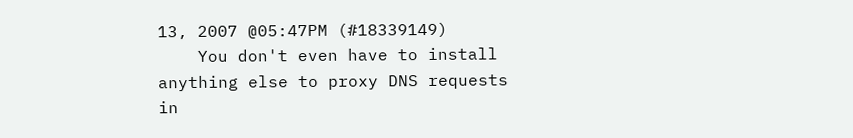13, 2007 @05:47PM (#18339149)
    You don't even have to install anything else to proxy DNS requests in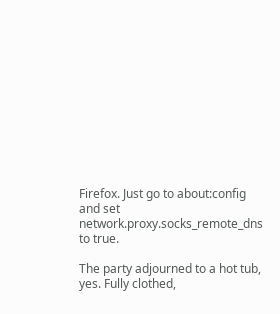Firefox. Just go to about:config and set network.proxy.socks_remote_dns to true.

The party adjourned to a hot tub, yes. Fully clothed,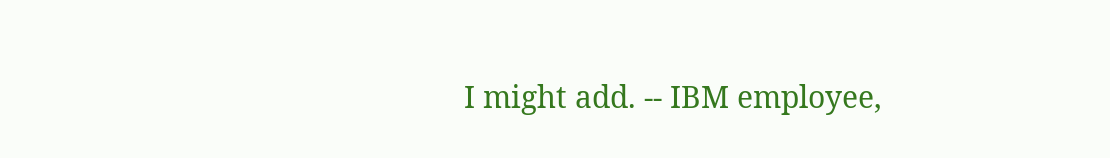I might add. -- IBM employee,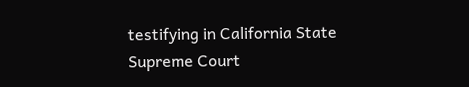testifying in California State Supreme Court